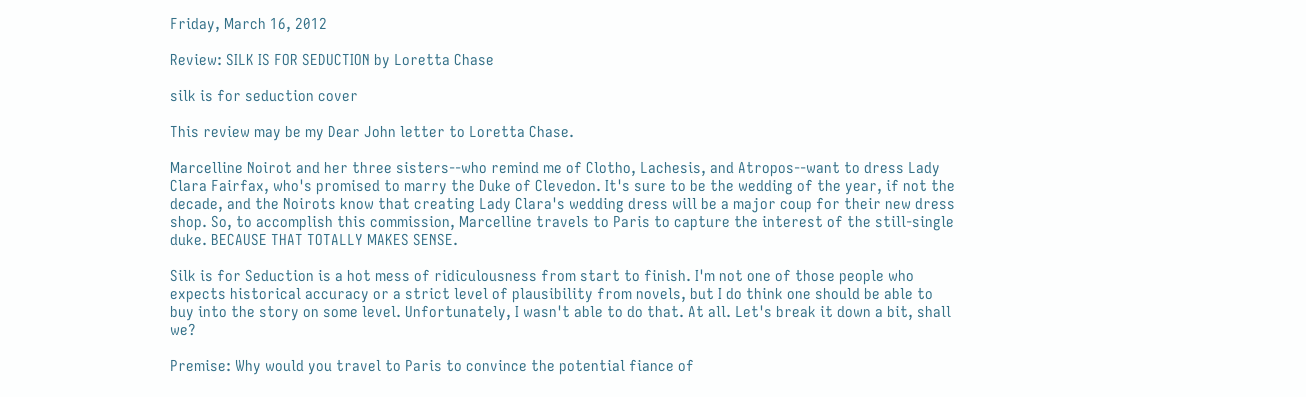Friday, March 16, 2012

Review: SILK IS FOR SEDUCTION by Loretta Chase

silk is for seduction cover

This review may be my Dear John letter to Loretta Chase.

Marcelline Noirot and her three sisters--who remind me of Clotho, Lachesis, and Atropos--want to dress Lady Clara Fairfax, who's promised to marry the Duke of Clevedon. It's sure to be the wedding of the year, if not the decade, and the Noirots know that creating Lady Clara's wedding dress will be a major coup for their new dress shop. So, to accomplish this commission, Marcelline travels to Paris to capture the interest of the still-single duke. BECAUSE THAT TOTALLY MAKES SENSE.

Silk is for Seduction is a hot mess of ridiculousness from start to finish. I'm not one of those people who expects historical accuracy or a strict level of plausibility from novels, but I do think one should be able to buy into the story on some level. Unfortunately, I wasn't able to do that. At all. Let's break it down a bit, shall we?

Premise: Why would you travel to Paris to convince the potential fiance of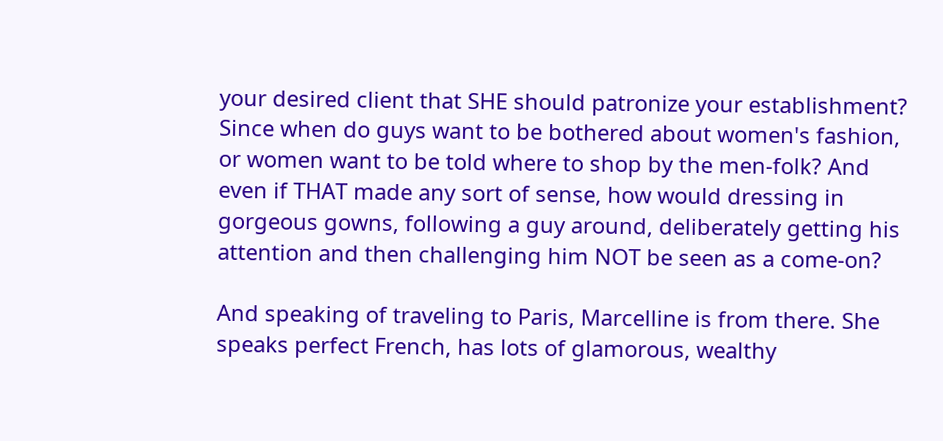your desired client that SHE should patronize your establishment? Since when do guys want to be bothered about women's fashion, or women want to be told where to shop by the men-folk? And even if THAT made any sort of sense, how would dressing in gorgeous gowns, following a guy around, deliberately getting his attention and then challenging him NOT be seen as a come-on?

And speaking of traveling to Paris, Marcelline is from there. She speaks perfect French, has lots of glamorous, wealthy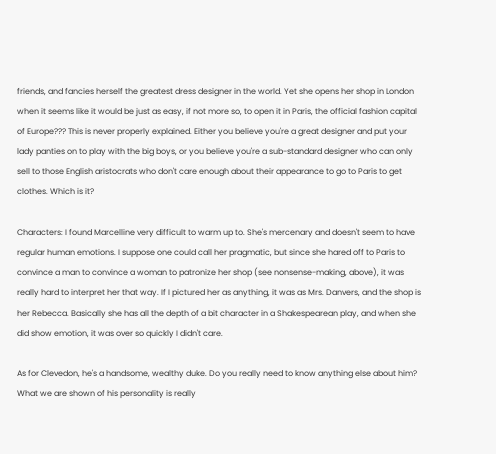friends, and fancies herself the greatest dress designer in the world. Yet she opens her shop in London when it seems like it would be just as easy, if not more so, to open it in Paris, the official fashion capital of Europe??? This is never properly explained. Either you believe you're a great designer and put your lady panties on to play with the big boys, or you believe you're a sub-standard designer who can only sell to those English aristocrats who don't care enough about their appearance to go to Paris to get clothes. Which is it?

Characters: I found Marcelline very difficult to warm up to. She's mercenary and doesn't seem to have regular human emotions. I suppose one could call her pragmatic, but since she hared off to Paris to convince a man to convince a woman to patronize her shop (see nonsense-making, above), it was really hard to interpret her that way. If I pictured her as anything, it was as Mrs. Danvers, and the shop is her Rebecca. Basically she has all the depth of a bit character in a Shakespearean play, and when she did show emotion, it was over so quickly I didn't care.

As for Clevedon, he's a handsome, wealthy duke. Do you really need to know anything else about him? What we are shown of his personality is really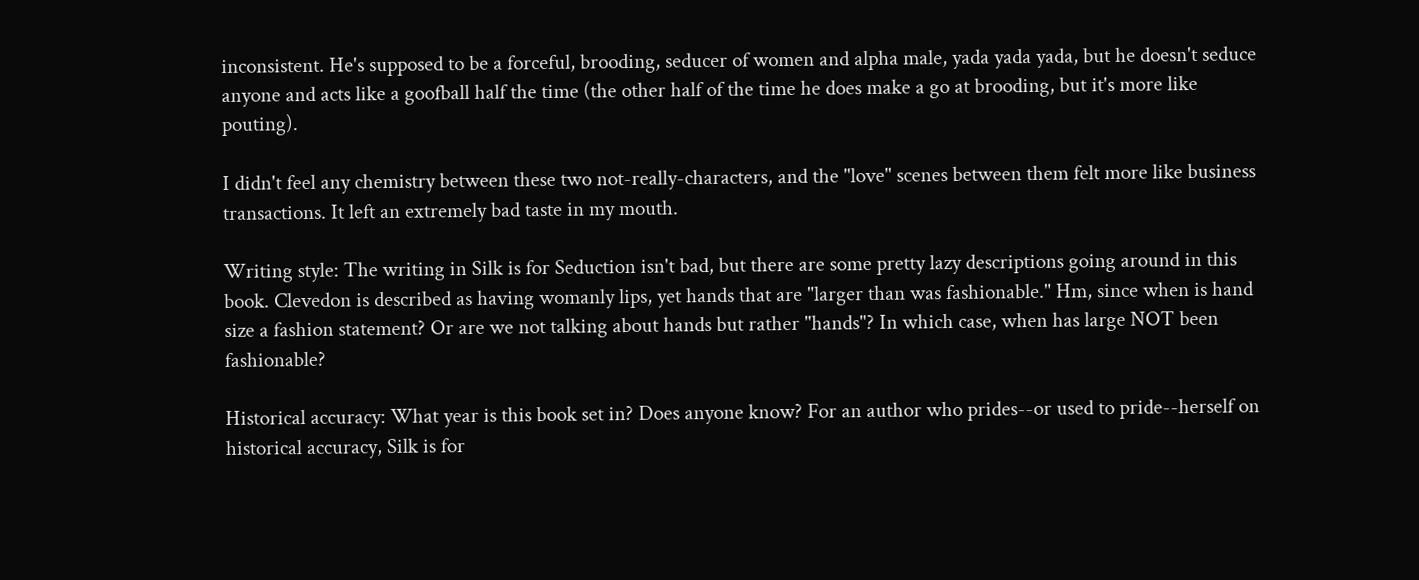inconsistent. He's supposed to be a forceful, brooding, seducer of women and alpha male, yada yada yada, but he doesn't seduce anyone and acts like a goofball half the time (the other half of the time he does make a go at brooding, but it's more like pouting).

I didn't feel any chemistry between these two not-really-characters, and the "love" scenes between them felt more like business transactions. It left an extremely bad taste in my mouth.

Writing style: The writing in Silk is for Seduction isn't bad, but there are some pretty lazy descriptions going around in this book. Clevedon is described as having womanly lips, yet hands that are "larger than was fashionable." Hm, since when is hand size a fashion statement? Or are we not talking about hands but rather "hands"? In which case, when has large NOT been fashionable?

Historical accuracy: What year is this book set in? Does anyone know? For an author who prides--or used to pride--herself on historical accuracy, Silk is for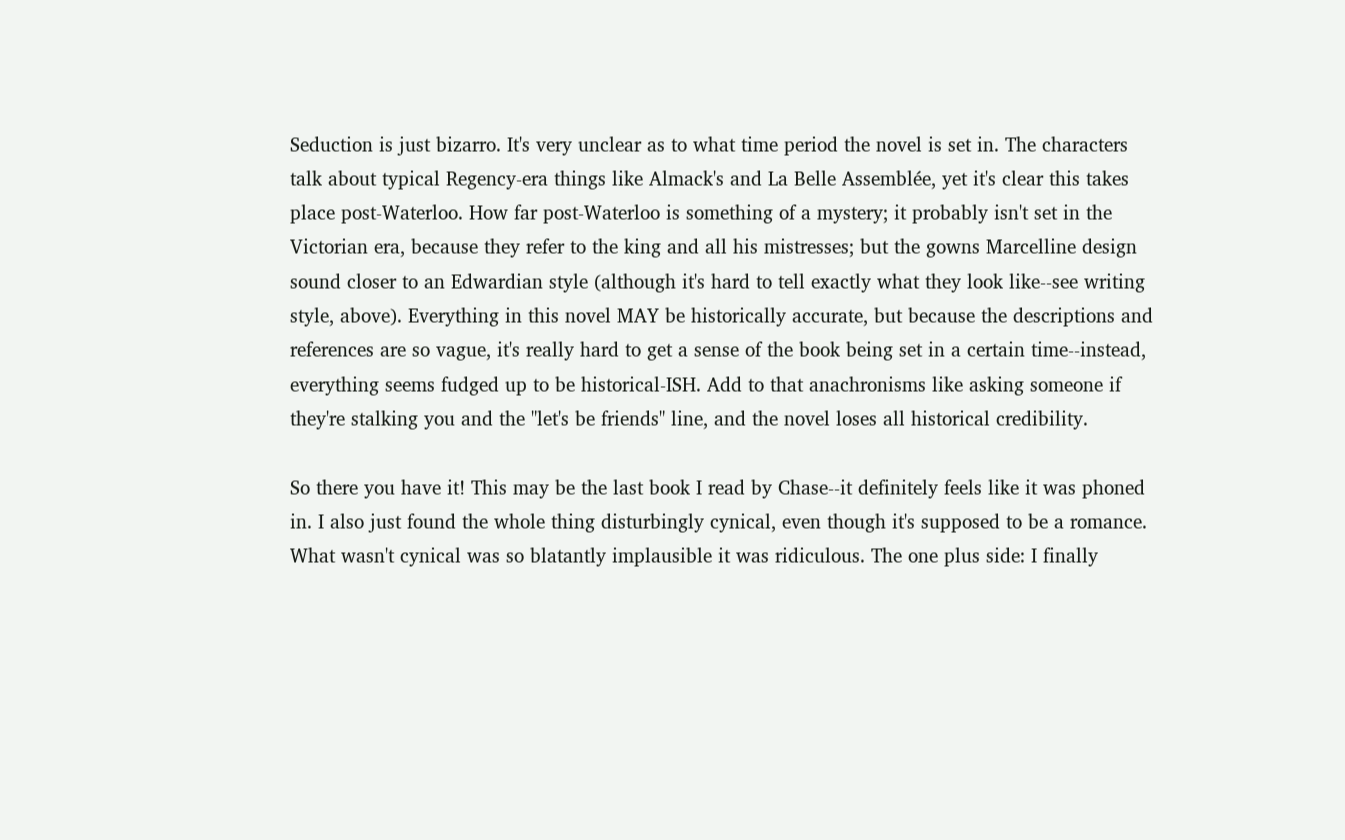Seduction is just bizarro. It's very unclear as to what time period the novel is set in. The characters talk about typical Regency-era things like Almack's and La Belle Assemblée, yet it's clear this takes place post-Waterloo. How far post-Waterloo is something of a mystery; it probably isn't set in the Victorian era, because they refer to the king and all his mistresses; but the gowns Marcelline design sound closer to an Edwardian style (although it's hard to tell exactly what they look like--see writing style, above). Everything in this novel MAY be historically accurate, but because the descriptions and references are so vague, it's really hard to get a sense of the book being set in a certain time--instead, everything seems fudged up to be historical-ISH. Add to that anachronisms like asking someone if they're stalking you and the "let's be friends" line, and the novel loses all historical credibility.

So there you have it! This may be the last book I read by Chase--it definitely feels like it was phoned in. I also just found the whole thing disturbingly cynical, even though it's supposed to be a romance. What wasn't cynical was so blatantly implausible it was ridiculous. The one plus side: I finally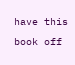have this book off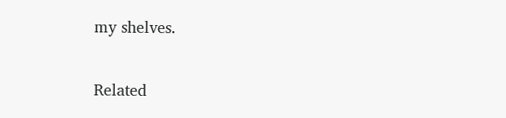my shelves.


Related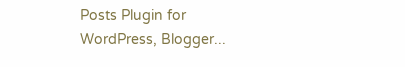Posts Plugin for WordPress, Blogger...